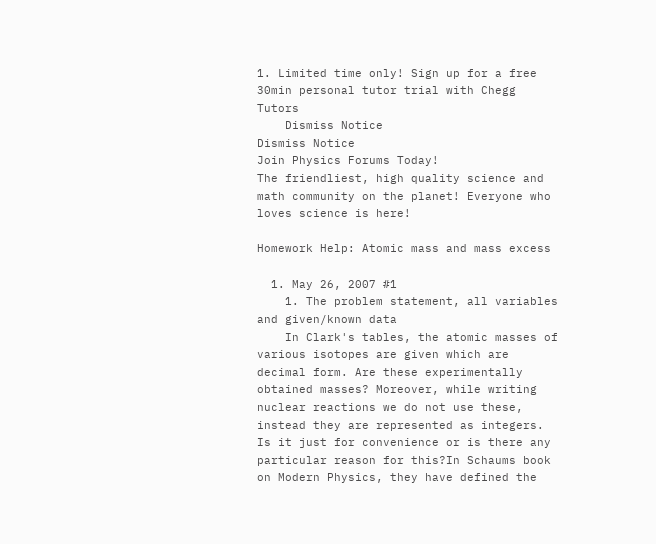1. Limited time only! Sign up for a free 30min personal tutor trial with Chegg Tutors
    Dismiss Notice
Dismiss Notice
Join Physics Forums Today!
The friendliest, high quality science and math community on the planet! Everyone who loves science is here!

Homework Help: Atomic mass and mass excess

  1. May 26, 2007 #1
    1. The problem statement, all variables and given/known data
    In Clark's tables, the atomic masses of various isotopes are given which are decimal form. Are these experimentally obtained masses? Moreover, while writing nuclear reactions we do not use these, instead they are represented as integers. Is it just for convenience or is there any particular reason for this?In Schaums book on Modern Physics, they have defined the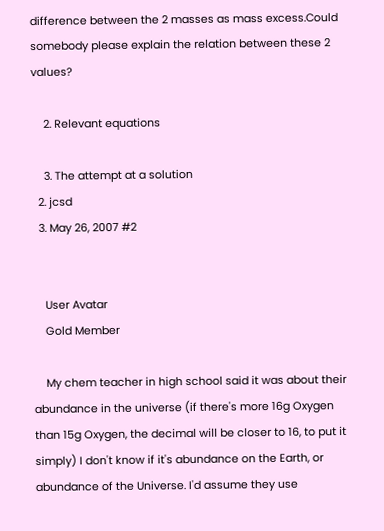difference between the 2 masses as mass excess.Could somebody please explain the relation between these 2 values?

    2. Relevant equations

    3. The attempt at a solution
  2. jcsd
  3. May 26, 2007 #2


    User Avatar
    Gold Member

    My chem teacher in high school said it was about their abundance in the universe (if there's more 16g Oxygen than 15g Oxygen, the decimal will be closer to 16, to put it simply) I don't know if it's abundance on the Earth, or abundance of the Universe. I'd assume they use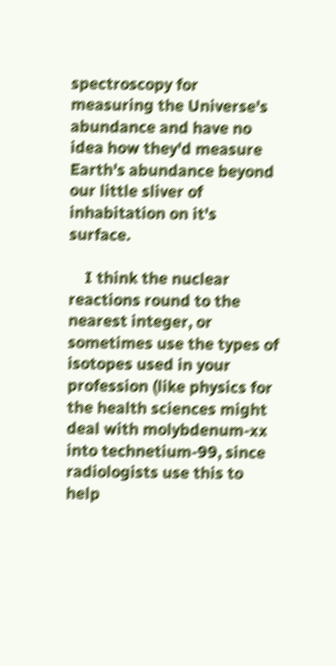spectroscopy for measuring the Universe's abundance and have no idea how they'd measure Earth's abundance beyond our little sliver of inhabitation on it's surface.

    I think the nuclear reactions round to the nearest integer, or sometimes use the types of isotopes used in your profession (like physics for the health sciences might deal with molybdenum-xx into technetium-99, since radiologists use this to help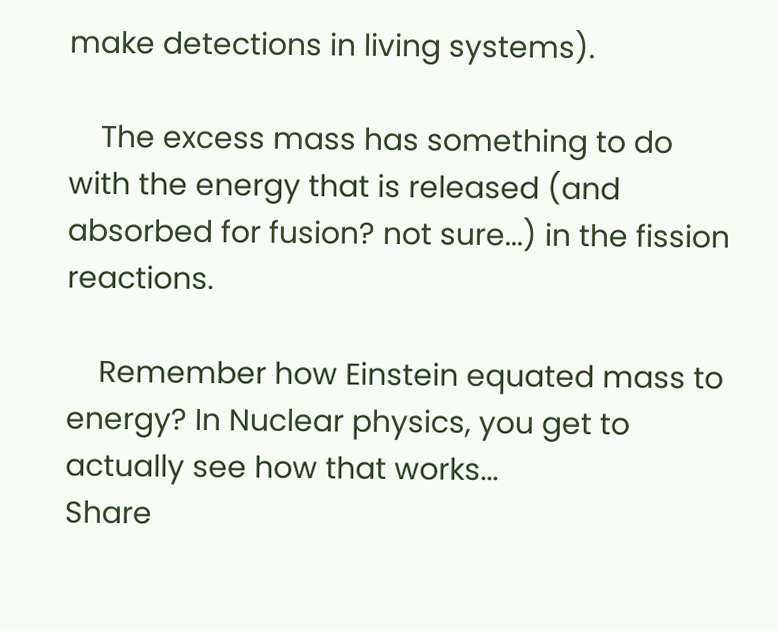make detections in living systems).

    The excess mass has something to do with the energy that is released (and absorbed for fusion? not sure...) in the fission reactions.

    Remember how Einstein equated mass to energy? In Nuclear physics, you get to actually see how that works...
Share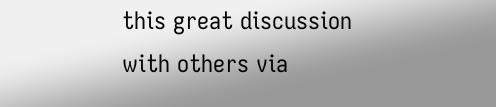this great discussion with others via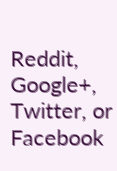Reddit, Google+, Twitter, or Facebook